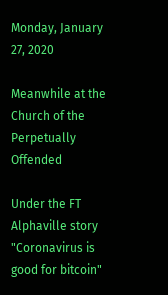Monday, January 27, 2020

Meanwhile at the Church of the Perpetually Offended

Under the FT Alphaville story "Coronavirus is good for bitcoin"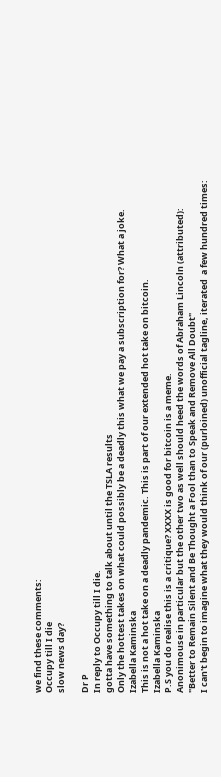we find these comments:
Occupy till I die
slow news day?

Dr P
In reply to Occupy till I die.
gotta have something to talk about until the TSLA results
Only the hottest takes on what could possibly be a deadly this what we pay a subscription for? What a joke.
Izabella Kaminska
This is not a hot take on a deadly pandemic. This is part of our extended hot take on bitcoin.
Izabella Kaminska
P.S you do realise this is a critique? XXXX is good for bitcoin is a meme.
Anonimouse in particular but the other two as well should heed the words of Abraham Lincoln (attributed):
"Better to Remain Silent and Be Thought a Fool than to Speak and Remove All Doubt"
I can't begin to imagine what they would think of our (purloined) unofficial tagline, iterated  a few hundred times: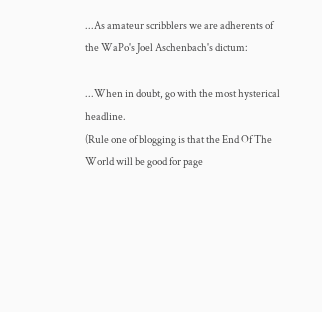...As amateur scribblers we are adherents of the WaPo's Joel Aschenbach's dictum:

...When in doubt, go with the most hysterical headline.
(Rule one of blogging is that the End Of The World will be good for page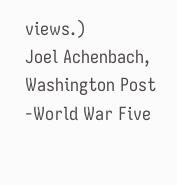views.)
Joel Achenbach, Washington Post
-World War Five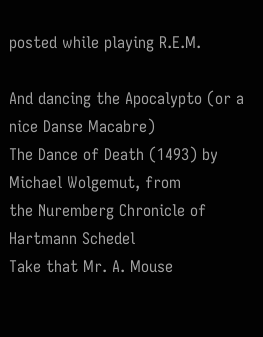posted while playing R.E.M.

And dancing the Apocalypto (or a nice Danse Macabre)
The Dance of Death (1493) by Michael Wolgemut, from
the Nuremberg Chronicle of Hartmann Schedel
Take that Mr. A. Mouse